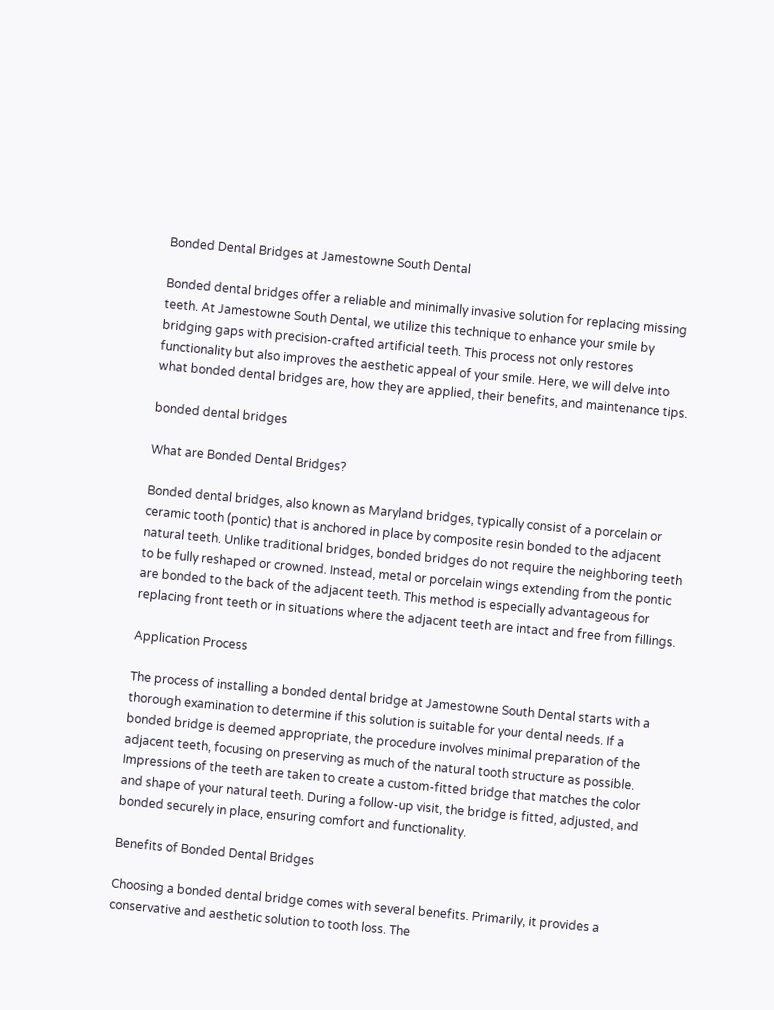Bonded Dental Bridges at Jamestowne South Dental

Bonded dental bridges offer a reliable and minimally invasive solution for replacing missing teeth. At Jamestowne South Dental, we utilize this technique to enhance your smile by bridging gaps with precision-crafted artificial teeth. This process not only restores functionality but also improves the aesthetic appeal of your smile. Here, we will delve into what bonded dental bridges are, how they are applied, their benefits, and maintenance tips.

bonded dental bridges

What are Bonded Dental Bridges?

Bonded dental bridges, also known as Maryland bridges, typically consist of a porcelain or ceramic tooth (pontic) that is anchored in place by composite resin bonded to the adjacent natural teeth. Unlike traditional bridges, bonded bridges do not require the neighboring teeth to be fully reshaped or crowned. Instead, metal or porcelain wings extending from the pontic are bonded to the back of the adjacent teeth. This method is especially advantageous for replacing front teeth or in situations where the adjacent teeth are intact and free from fillings.

Application Process

The process of installing a bonded dental bridge at Jamestowne South Dental starts with a thorough examination to determine if this solution is suitable for your dental needs. If a bonded bridge is deemed appropriate, the procedure involves minimal preparation of the adjacent teeth, focusing on preserving as much of the natural tooth structure as possible. Impressions of the teeth are taken to create a custom-fitted bridge that matches the color and shape of your natural teeth. During a follow-up visit, the bridge is fitted, adjusted, and bonded securely in place, ensuring comfort and functionality.

Benefits of Bonded Dental Bridges

Choosing a bonded dental bridge comes with several benefits. Primarily, it provides a conservative and aesthetic solution to tooth loss. The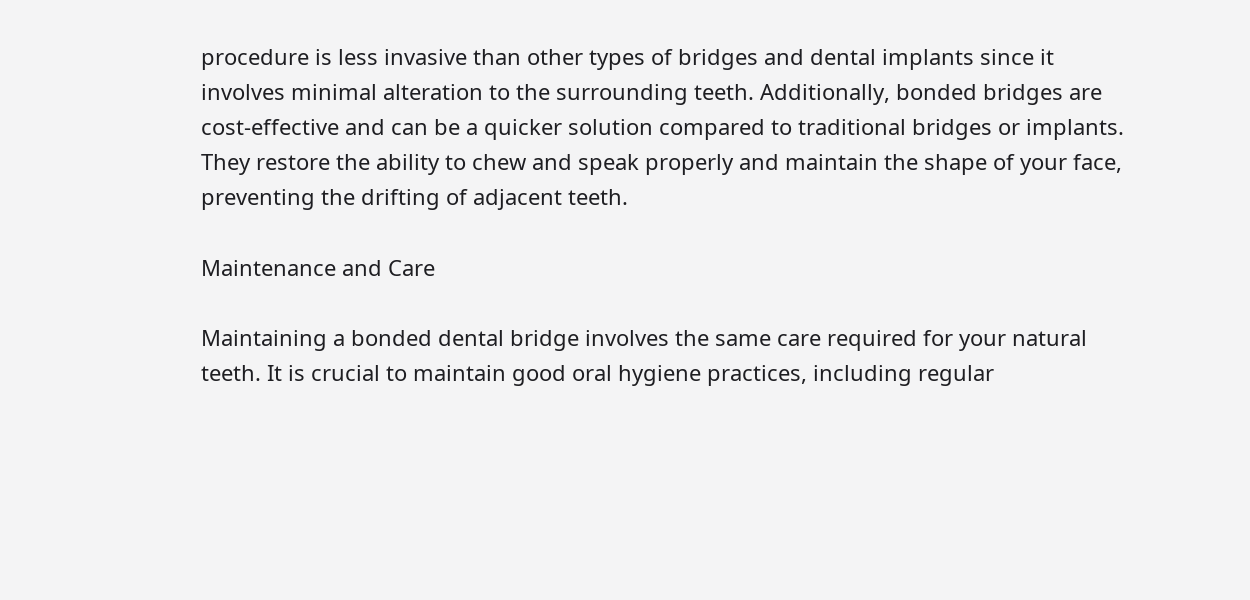procedure is less invasive than other types of bridges and dental implants since it involves minimal alteration to the surrounding teeth. Additionally, bonded bridges are cost-effective and can be a quicker solution compared to traditional bridges or implants. They restore the ability to chew and speak properly and maintain the shape of your face, preventing the drifting of adjacent teeth.

Maintenance and Care

Maintaining a bonded dental bridge involves the same care required for your natural teeth. It is crucial to maintain good oral hygiene practices, including regular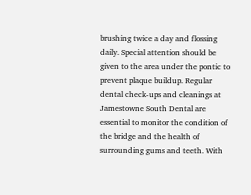brushing twice a day and flossing daily. Special attention should be given to the area under the pontic to prevent plaque buildup. Regular dental check-ups and cleanings at Jamestowne South Dental are essential to monitor the condition of the bridge and the health of surrounding gums and teeth. With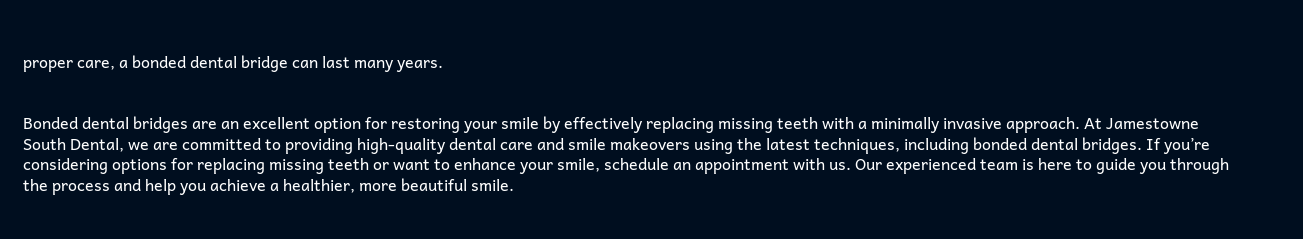proper care, a bonded dental bridge can last many years.


Bonded dental bridges are an excellent option for restoring your smile by effectively replacing missing teeth with a minimally invasive approach. At Jamestowne South Dental, we are committed to providing high-quality dental care and smile makeovers using the latest techniques, including bonded dental bridges. If you’re considering options for replacing missing teeth or want to enhance your smile, schedule an appointment with us. Our experienced team is here to guide you through the process and help you achieve a healthier, more beautiful smile.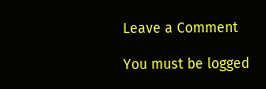Leave a Comment

You must be logged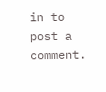in to post a comment.